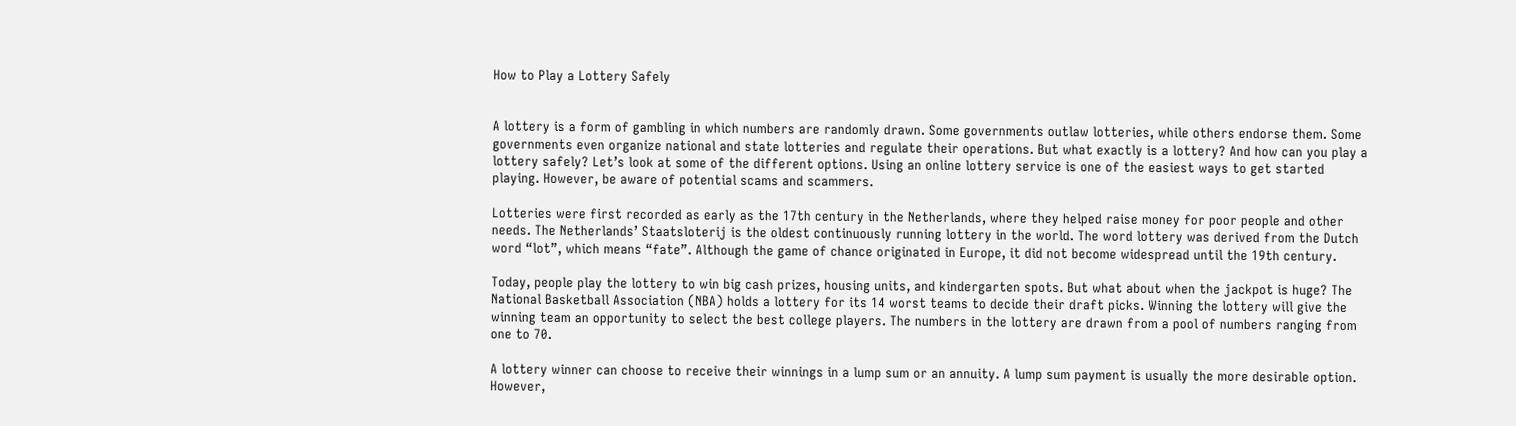How to Play a Lottery Safely


A lottery is a form of gambling in which numbers are randomly drawn. Some governments outlaw lotteries, while others endorse them. Some governments even organize national and state lotteries and regulate their operations. But what exactly is a lottery? And how can you play a lottery safely? Let’s look at some of the different options. Using an online lottery service is one of the easiest ways to get started playing. However, be aware of potential scams and scammers.

Lotteries were first recorded as early as the 17th century in the Netherlands, where they helped raise money for poor people and other needs. The Netherlands’ Staatsloterij is the oldest continuously running lottery in the world. The word lottery was derived from the Dutch word “lot”, which means “fate”. Although the game of chance originated in Europe, it did not become widespread until the 19th century.

Today, people play the lottery to win big cash prizes, housing units, and kindergarten spots. But what about when the jackpot is huge? The National Basketball Association (NBA) holds a lottery for its 14 worst teams to decide their draft picks. Winning the lottery will give the winning team an opportunity to select the best college players. The numbers in the lottery are drawn from a pool of numbers ranging from one to 70.

A lottery winner can choose to receive their winnings in a lump sum or an annuity. A lump sum payment is usually the more desirable option. However,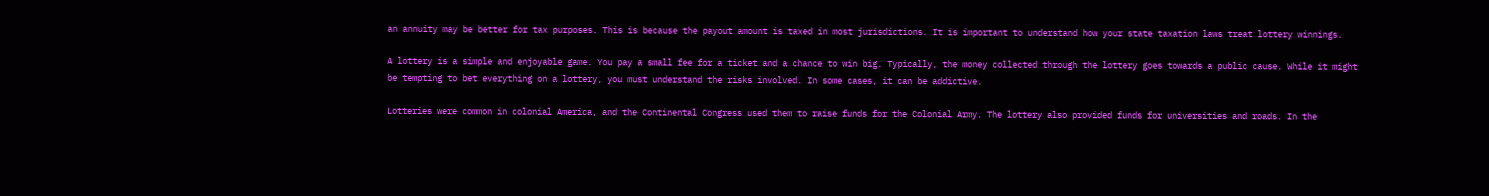an annuity may be better for tax purposes. This is because the payout amount is taxed in most jurisdictions. It is important to understand how your state taxation laws treat lottery winnings.

A lottery is a simple and enjoyable game. You pay a small fee for a ticket and a chance to win big. Typically, the money collected through the lottery goes towards a public cause. While it might be tempting to bet everything on a lottery, you must understand the risks involved. In some cases, it can be addictive.

Lotteries were common in colonial America, and the Continental Congress used them to raise funds for the Colonial Army. The lottery also provided funds for universities and roads. In the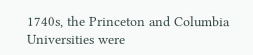1740s, the Princeton and Columbia Universities were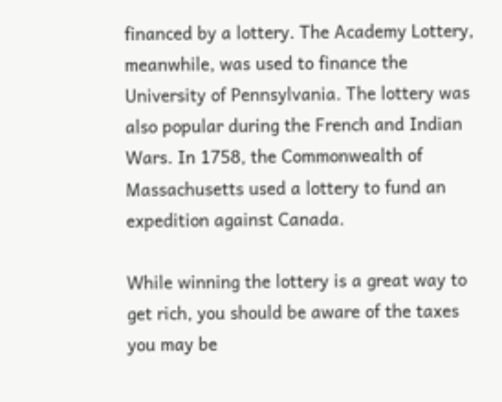financed by a lottery. The Academy Lottery, meanwhile, was used to finance the University of Pennsylvania. The lottery was also popular during the French and Indian Wars. In 1758, the Commonwealth of Massachusetts used a lottery to fund an expedition against Canada.

While winning the lottery is a great way to get rich, you should be aware of the taxes you may be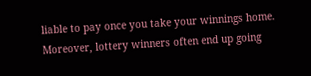liable to pay once you take your winnings home. Moreover, lottery winners often end up going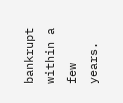bankrupt within a few years.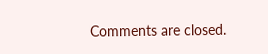Comments are closed.